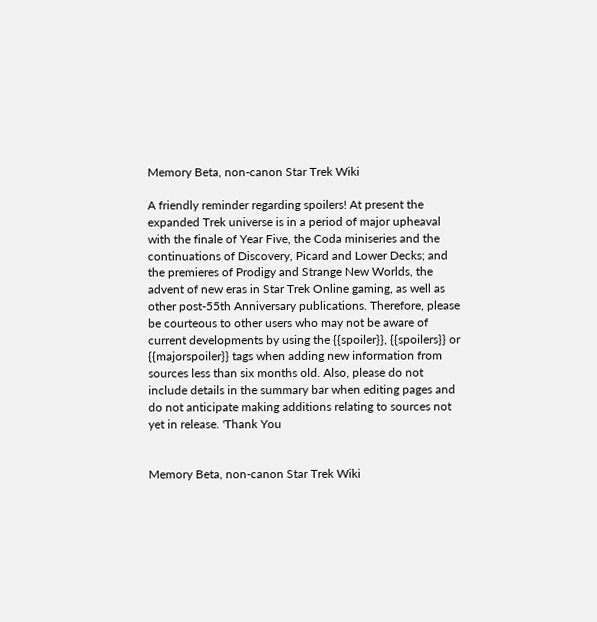Memory Beta, non-canon Star Trek Wiki

A friendly reminder regarding spoilers! At present the expanded Trek universe is in a period of major upheaval with the finale of Year Five, the Coda miniseries and the continuations of Discovery, Picard and Lower Decks; and the premieres of Prodigy and Strange New Worlds, the advent of new eras in Star Trek Online gaming, as well as other post-55th Anniversary publications. Therefore, please be courteous to other users who may not be aware of current developments by using the {{spoiler}}, {{spoilers}} or {{majorspoiler}} tags when adding new information from sources less than six months old. Also, please do not include details in the summary bar when editing pages and do not anticipate making additions relating to sources not yet in release. 'Thank You


Memory Beta, non-canon Star Trek Wiki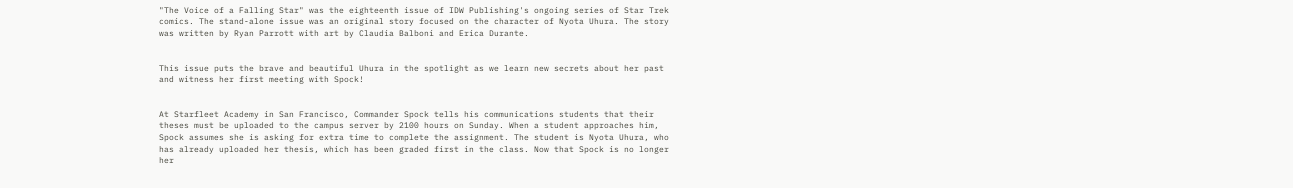"The Voice of a Falling Star" was the eighteenth issue of IDW Publishing's ongoing series of Star Trek comics. The stand-alone issue was an original story focused on the character of Nyota Uhura. The story was written by Ryan Parrott with art by Claudia Balboni and Erica Durante.


This issue puts the brave and beautiful Uhura in the spotlight as we learn new secrets about her past and witness her first meeting with Spock!


At Starfleet Academy in San Francisco, Commander Spock tells his communications students that their theses must be uploaded to the campus server by 2100 hours on Sunday. When a student approaches him, Spock assumes she is asking for extra time to complete the assignment. The student is Nyota Uhura, who has already uploaded her thesis, which has been graded first in the class. Now that Spock is no longer her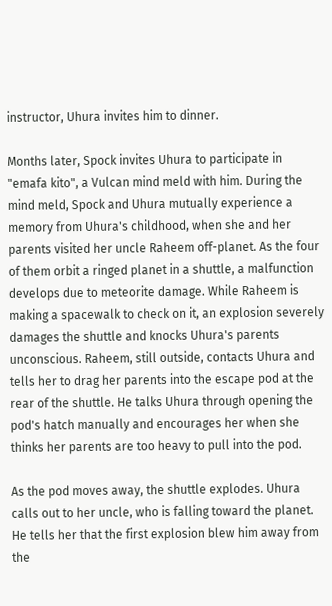instructor, Uhura invites him to dinner.

Months later, Spock invites Uhura to participate in "emafa kito", a Vulcan mind meld with him. During the mind meld, Spock and Uhura mutually experience a memory from Uhura's childhood, when she and her parents visited her uncle Raheem off-planet. As the four of them orbit a ringed planet in a shuttle, a malfunction develops due to meteorite damage. While Raheem is making a spacewalk to check on it, an explosion severely damages the shuttle and knocks Uhura's parents unconscious. Raheem, still outside, contacts Uhura and tells her to drag her parents into the escape pod at the rear of the shuttle. He talks Uhura through opening the pod's hatch manually and encourages her when she thinks her parents are too heavy to pull into the pod.

As the pod moves away, the shuttle explodes. Uhura calls out to her uncle, who is falling toward the planet. He tells her that the first explosion blew him away from the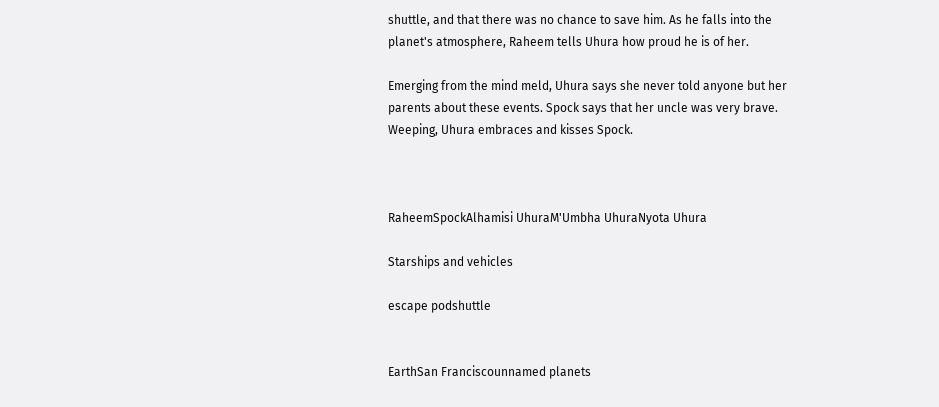shuttle, and that there was no chance to save him. As he falls into the planet's atmosphere, Raheem tells Uhura how proud he is of her.

Emerging from the mind meld, Uhura says she never told anyone but her parents about these events. Spock says that her uncle was very brave. Weeping, Uhura embraces and kisses Spock.



RaheemSpockAlhamisi UhuraM'Umbha UhuraNyota Uhura

Starships and vehicles

escape podshuttle


EarthSan Franciscounnamed planets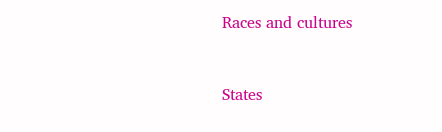Races and cultures


States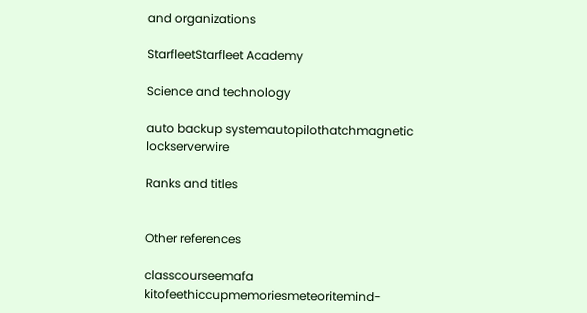and organizations

StarfleetStarfleet Academy

Science and technology

auto backup systemautopilothatchmagnetic lockserverwire

Ranks and titles


Other references

classcourseemafa kitofeethiccupmemoriesmeteoritemind-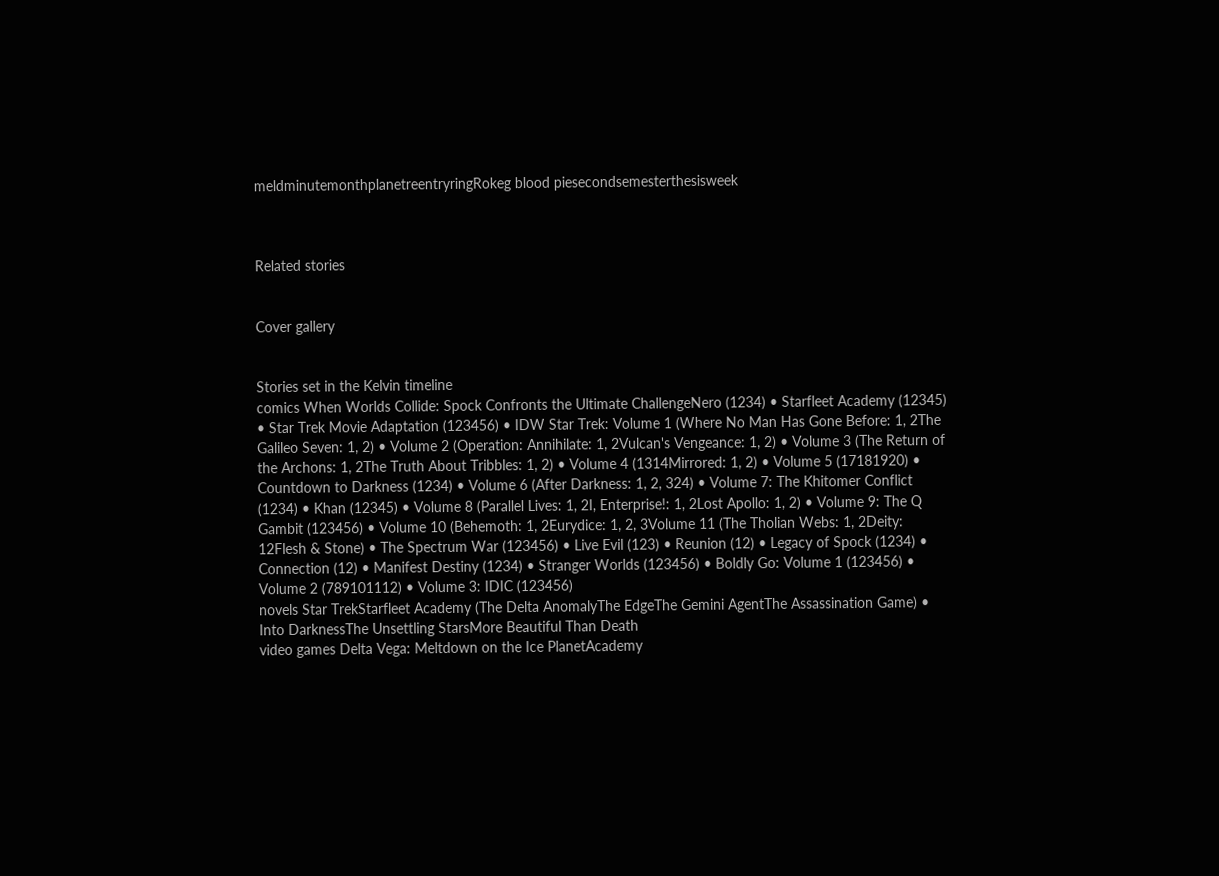meldminutemonthplanetreentryringRokeg blood piesecondsemesterthesisweek



Related stories


Cover gallery


Stories set in the Kelvin timeline
comics When Worlds Collide: Spock Confronts the Ultimate ChallengeNero (1234) • Starfleet Academy (12345) • Star Trek Movie Adaptation (123456) • IDW Star Trek: Volume 1 (Where No Man Has Gone Before: 1, 2The Galileo Seven: 1, 2) • Volume 2 (Operation: Annihilate: 1, 2Vulcan's Vengeance: 1, 2) • Volume 3 (The Return of the Archons: 1, 2The Truth About Tribbles: 1, 2) • Volume 4 (1314Mirrored: 1, 2) • Volume 5 (17181920) • Countdown to Darkness (1234) • Volume 6 (After Darkness: 1, 2, 324) • Volume 7: The Khitomer Conflict (1234) • Khan (12345) • Volume 8 (Parallel Lives: 1, 2I, Enterprise!: 1, 2Lost Apollo: 1, 2) • Volume 9: The Q Gambit (123456) • Volume 10 (Behemoth: 1, 2Eurydice: 1, 2, 3Volume 11 (The Tholian Webs: 1, 2Deity: 12Flesh & Stone) • The Spectrum War (123456) • Live Evil (123) • Reunion (12) • Legacy of Spock (1234) • Connection (12) • Manifest Destiny (1234) • Stranger Worlds (123456) • Boldly Go: Volume 1 (123456) • Volume 2 (789101112) • Volume 3: IDIC (123456)
novels Star TrekStarfleet Academy (The Delta AnomalyThe EdgeThe Gemini AgentThe Assassination Game) • Into DarknessThe Unsettling StarsMore Beautiful Than Death
video games Delta Vega: Meltdown on the Ice PlanetAcademy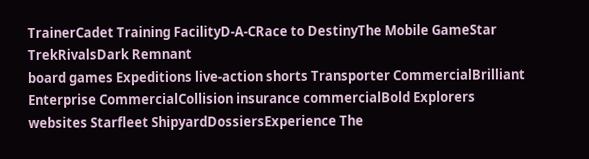TrainerCadet Training FacilityD-A-CRace to DestinyThe Mobile GameStar TrekRivalsDark Remnant
board games Expeditions live-action shorts Transporter CommercialBrilliant Enterprise CommercialCollision insurance commercialBold Explorers
websites Starfleet ShipyardDossiersExperience The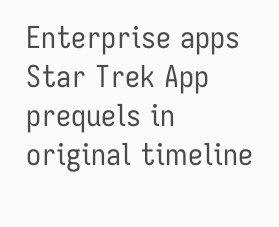Enterprise apps Star Trek App
prequels in original timeline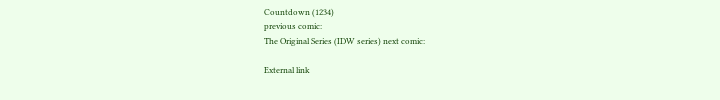Countdown (1234)
previous comic:
The Original Series (IDW series) next comic:

External link